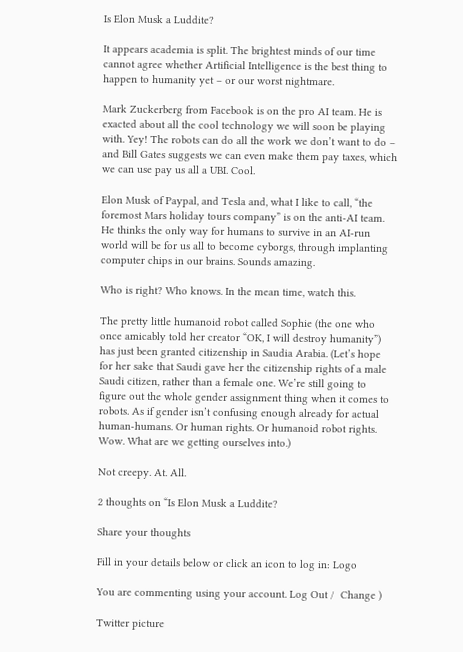Is Elon Musk a Luddite?

It appears academia is split. The brightest minds of our time cannot agree whether Artificial Intelligence is the best thing to happen to humanity yet – or our worst nightmare.

Mark Zuckerberg from Facebook is on the pro AI team. He is exacted about all the cool technology we will soon be playing with. Yey! The robots can do all the work we don’t want to do – and Bill Gates suggests we can even make them pay taxes, which we can use pay us all a UBI. Cool.

Elon Musk of Paypal, and Tesla and, what I like to call, “the foremost Mars holiday tours company” is on the anti-AI team. He thinks the only way for humans to survive in an AI-run world will be for us all to become cyborgs, through implanting computer chips in our brains. Sounds amazing.

Who is right? Who knows. In the mean time, watch this.

The pretty little humanoid robot called Sophie (the one who once amicably told her creator “OK, I will destroy humanity”) has just been granted citizenship in Saudia Arabia. (Let’s hope for her sake that Saudi gave her the citizenship rights of a male Saudi citizen, rather than a female one. We’re still going to figure out the whole gender assignment thing when it comes to robots. As if gender isn’t confusing enough already for actual human-humans. Or human rights. Or humanoid robot rights. Wow. What are we getting ourselves into.)

Not creepy. At. All.

2 thoughts on “Is Elon Musk a Luddite?

Share your thoughts

Fill in your details below or click an icon to log in: Logo

You are commenting using your account. Log Out /  Change )

Twitter picture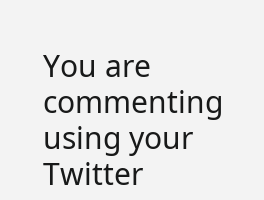You are commenting using your Twitter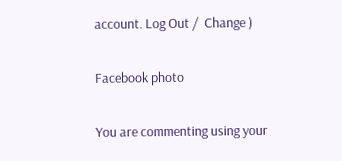account. Log Out /  Change )

Facebook photo

You are commenting using your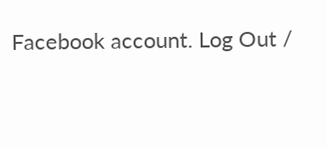Facebook account. Log Out /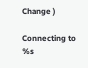Change )

Connecting to %s